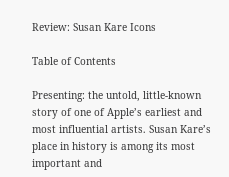Review: Susan Kare Icons

Table of Contents

Presenting: the untold, little-known story of one of Apple’s earliest and most influential artists. Susan Kare’s place in history is among its most important and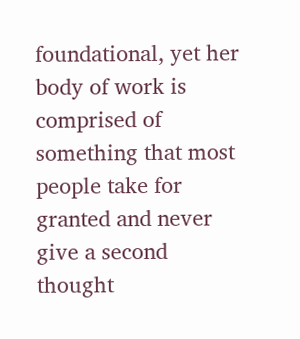foundational, yet her body of work is comprised of something that most people take for granted and never give a second thought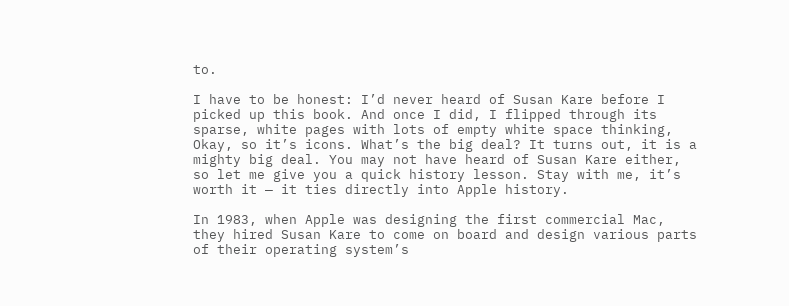to.

I have to be honest: I’d never heard of Susan Kare before I picked up this book. And once I did, I flipped through its sparse, white pages with lots of empty white space thinking, Okay, so it’s icons. What’s the big deal? It turns out, it is a mighty big deal. You may not have heard of Susan Kare either, so let me give you a quick history lesson. Stay with me, it’s worth it — it ties directly into Apple history.

In 1983, when Apple was designing the first commercial Mac, they hired Susan Kare to come on board and design various parts of their operating system’s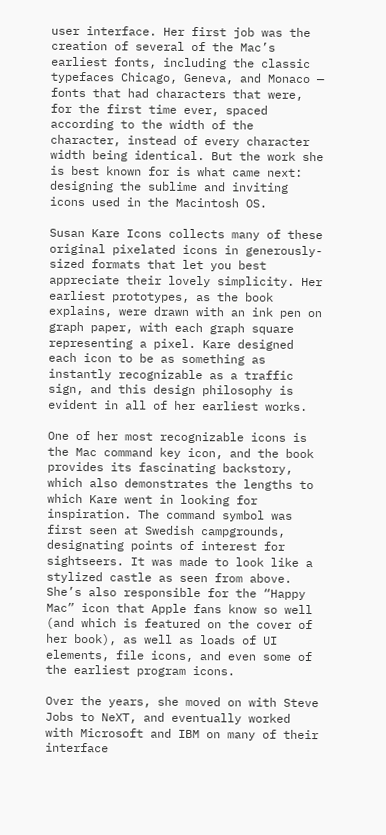user interface. Her first job was the creation of several of the Mac’s earliest fonts, including the classic typefaces Chicago, Geneva, and Monaco — fonts that had characters that were, for the first time ever, spaced according to the width of the character, instead of every character width being identical. But the work she is best known for is what came next: designing the sublime and inviting icons used in the Macintosh OS.

Susan Kare Icons collects many of these original pixelated icons in generously-sized formats that let you best appreciate their lovely simplicity. Her earliest prototypes, as the book explains, were drawn with an ink pen on graph paper, with each graph square representing a pixel. Kare designed each icon to be as something as instantly recognizable as a traffic sign, and this design philosophy is evident in all of her earliest works.

One of her most recognizable icons is the Mac command key icon, and the book provides its fascinating backstory, which also demonstrates the lengths to which Kare went in looking for inspiration. The command symbol was first seen at Swedish campgrounds, designating points of interest for sightseers. It was made to look like a stylized castle as seen from above. She’s also responsible for the “Happy Mac” icon that Apple fans know so well (and which is featured on the cover of her book), as well as loads of UI elements, file icons, and even some of the earliest program icons.

Over the years, she moved on with Steve Jobs to NeXT, and eventually worked with Microsoft and IBM on many of their interface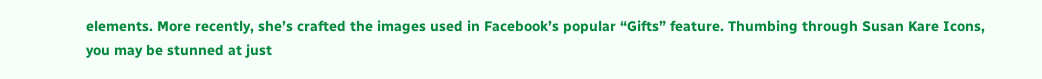elements. More recently, she’s crafted the images used in Facebook’s popular “Gifts” feature. Thumbing through Susan Kare Icons, you may be stunned at just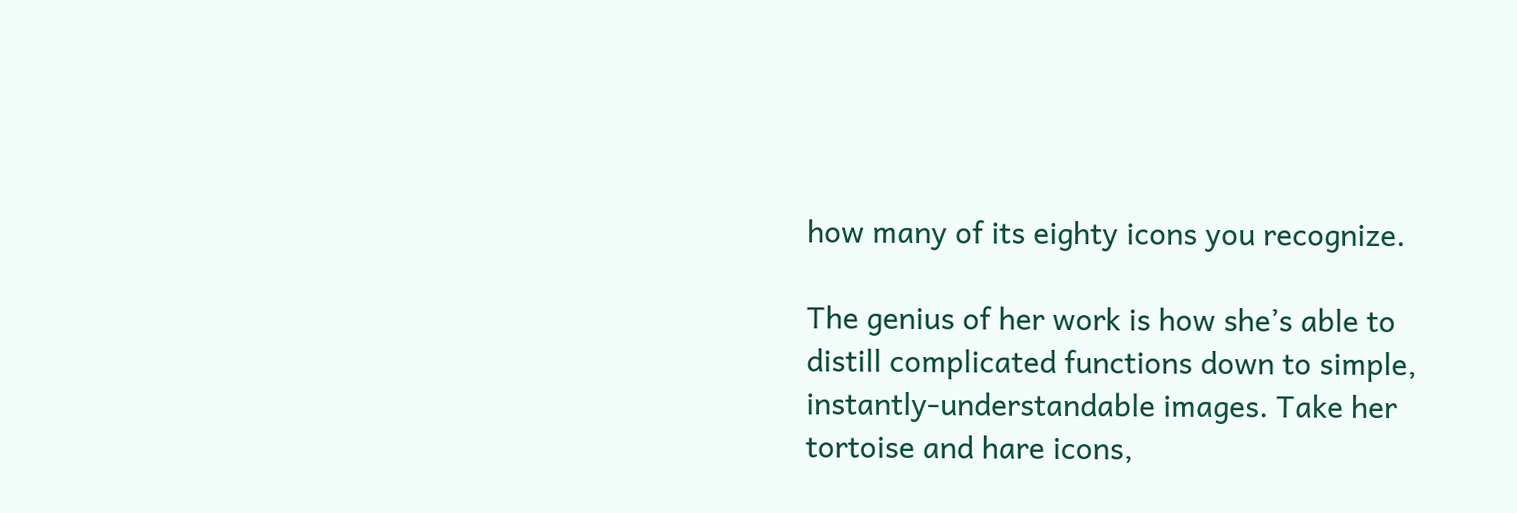how many of its eighty icons you recognize.

The genius of her work is how she’s able to distill complicated functions down to simple, instantly-understandable images. Take her tortoise and hare icons,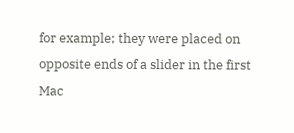for example; they were placed on opposite ends of a slider in the first Mac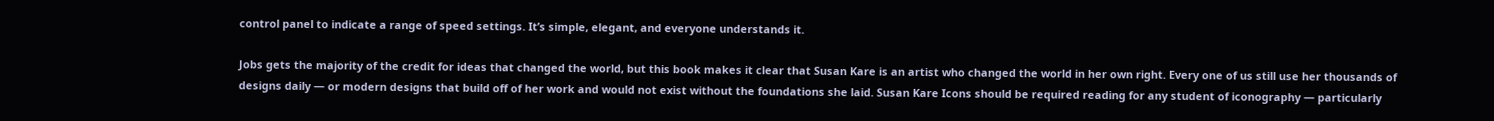control panel to indicate a range of speed settings. It’s simple, elegant, and everyone understands it.

Jobs gets the majority of the credit for ideas that changed the world, but this book makes it clear that Susan Kare is an artist who changed the world in her own right. Every one of us still use her thousands of designs daily — or modern designs that build off of her work and would not exist without the foundations she laid. Susan Kare Icons should be required reading for any student of iconography — particularly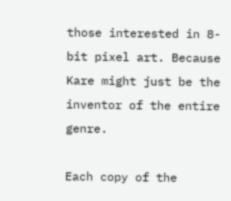those interested in 8-bit pixel art. Because Kare might just be the inventor of the entire genre.

Each copy of the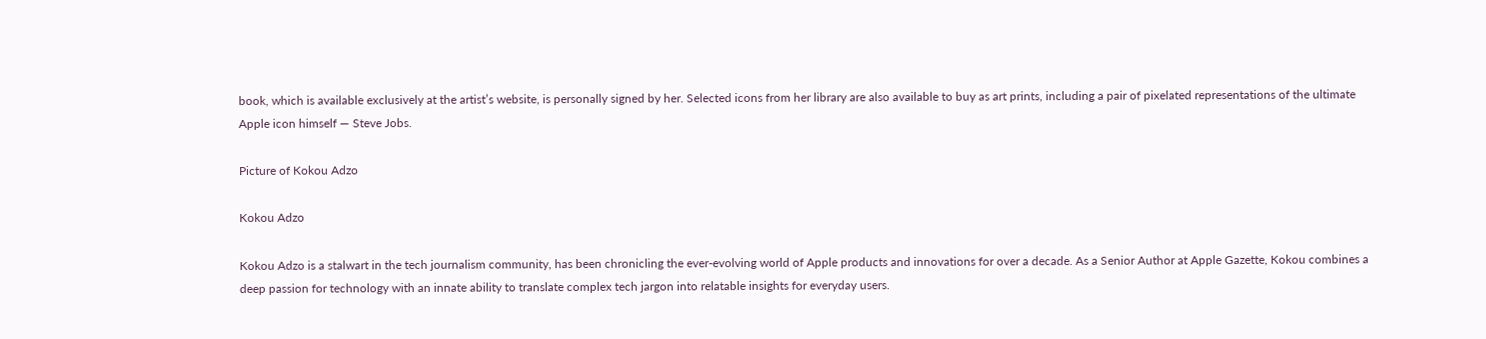book, which is available exclusively at the artist’s website, is personally signed by her. Selected icons from her library are also available to buy as art prints, including a pair of pixelated representations of the ultimate Apple icon himself — Steve Jobs.

Picture of Kokou Adzo

Kokou Adzo

Kokou Adzo is a stalwart in the tech journalism community, has been chronicling the ever-evolving world of Apple products and innovations for over a decade. As a Senior Author at Apple Gazette, Kokou combines a deep passion for technology with an innate ability to translate complex tech jargon into relatable insights for everyday users.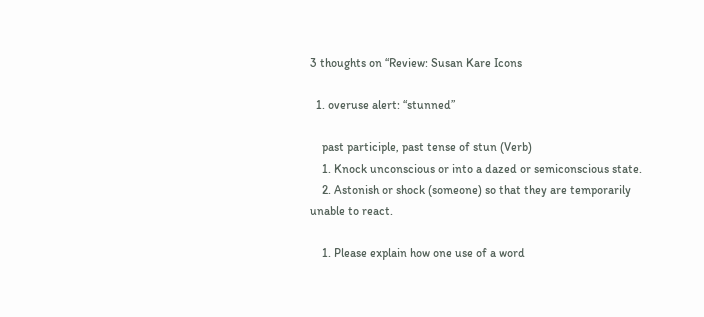3 thoughts on “Review: Susan Kare Icons

  1. overuse alert: “stunned”

    past participle, past tense of stun (Verb)
    1. Knock unconscious or into a dazed or semiconscious state.
    2. Astonish or shock (someone) so that they are temporarily unable to react.

    1. Please explain how one use of a word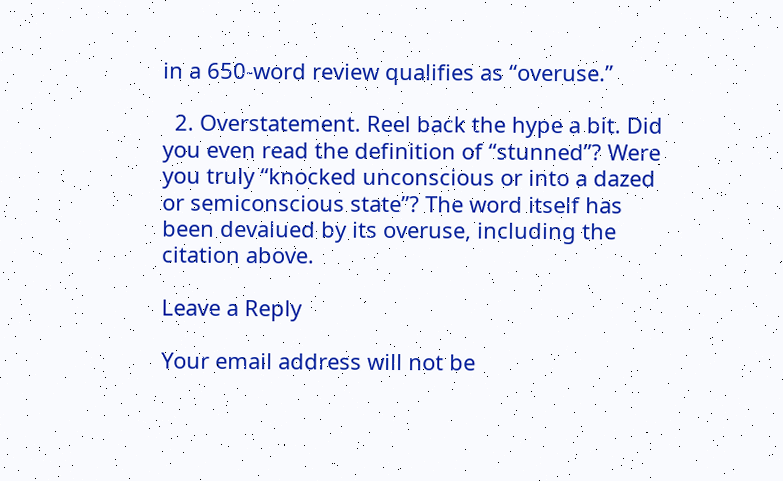in a 650-word review qualifies as “overuse.”

  2. Overstatement. Reel back the hype a bit. Did you even read the definition of “stunned”? Were you truly “knocked unconscious or into a dazed or semiconscious state”? The word itself has been devalued by its overuse, including the citation above.

Leave a Reply

Your email address will not be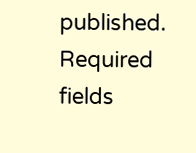published. Required fields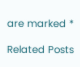are marked *

Related Posts